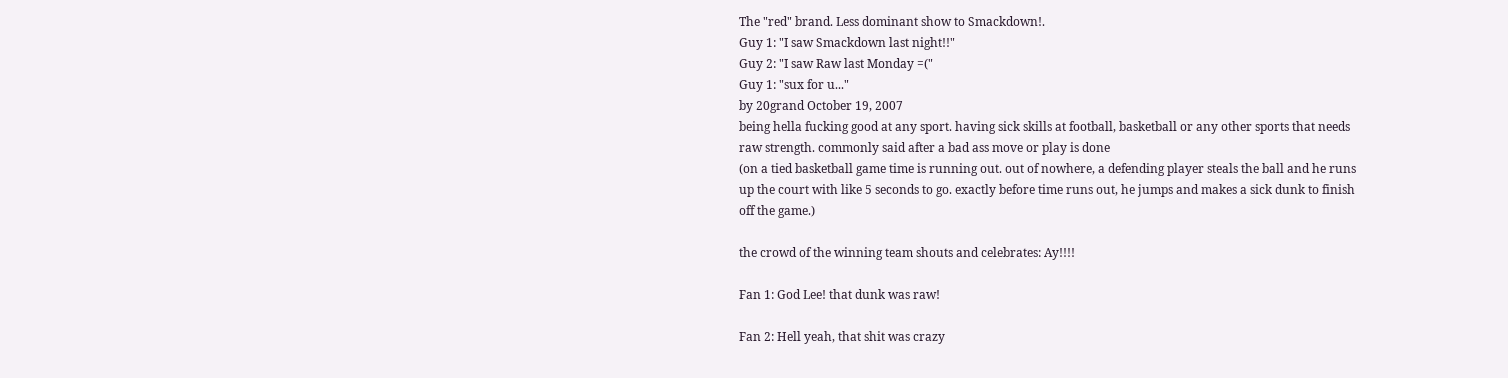The "red" brand. Less dominant show to Smackdown!.
Guy 1: "I saw Smackdown last night!!"
Guy 2: "I saw Raw last Monday =("
Guy 1: "sux for u..."
by 20grand October 19, 2007
being hella fucking good at any sport. having sick skills at football, basketball or any other sports that needs raw strength. commonly said after a bad ass move or play is done
(on a tied basketball game time is running out. out of nowhere, a defending player steals the ball and he runs up the court with like 5 seconds to go. exactly before time runs out, he jumps and makes a sick dunk to finish off the game.)

the crowd of the winning team shouts and celebrates: Ay!!!!

Fan 1: God Lee! that dunk was raw!

Fan 2: Hell yeah, that shit was crazy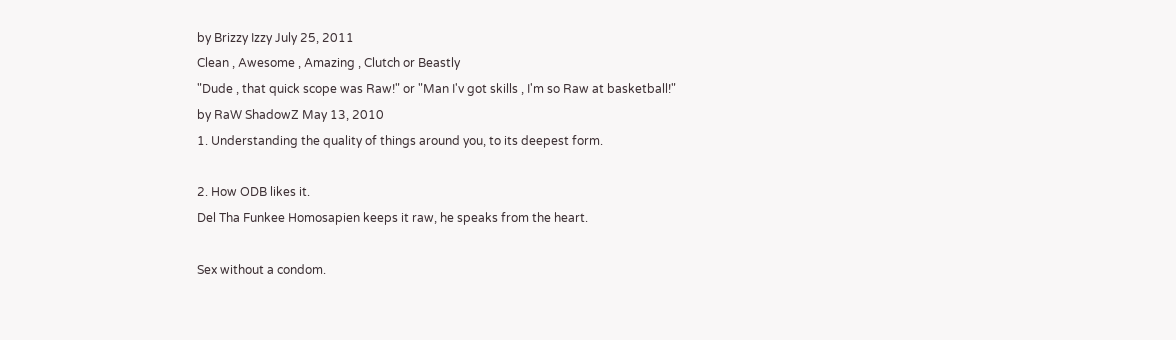by Brizzy Izzy July 25, 2011
Clean , Awesome , Amazing , Clutch or Beastly
"Dude , that quick scope was Raw!" or "Man I'v got skills , I'm so Raw at basketball!"
by RaW ShadowZ May 13, 2010
1. Understanding the quality of things around you, to its deepest form.

2. How ODB likes it.
Del Tha Funkee Homosapien keeps it raw, he speaks from the heart.

Sex without a condom.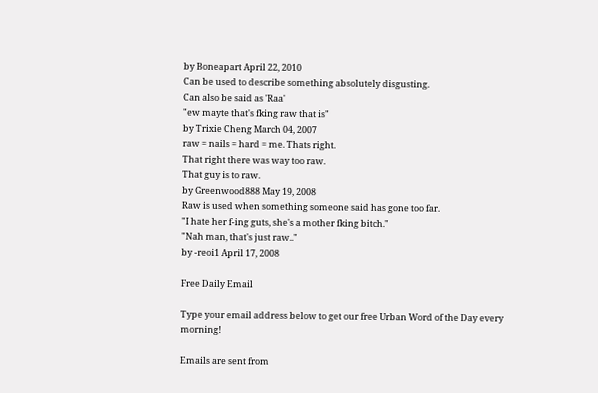by Boneapart April 22, 2010
Can be used to describe something absolutely disgusting.
Can also be said as 'Raa'
"ew mayte that's fking raw that is"
by Trixie Cheng March 04, 2007
raw = nails = hard = me. Thats right.
That right there was way too raw.
That guy is to raw.
by Greenwood888 May 19, 2008
Raw is used when something someone said has gone too far.
"I hate her f-ing guts, she's a mother fking bitch."
"Nah man, that's just raw.."
by -reoi1 April 17, 2008

Free Daily Email

Type your email address below to get our free Urban Word of the Day every morning!

Emails are sent from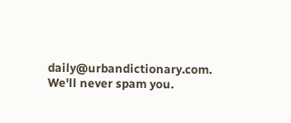daily@urbandictionary.com. We'll never spam you.